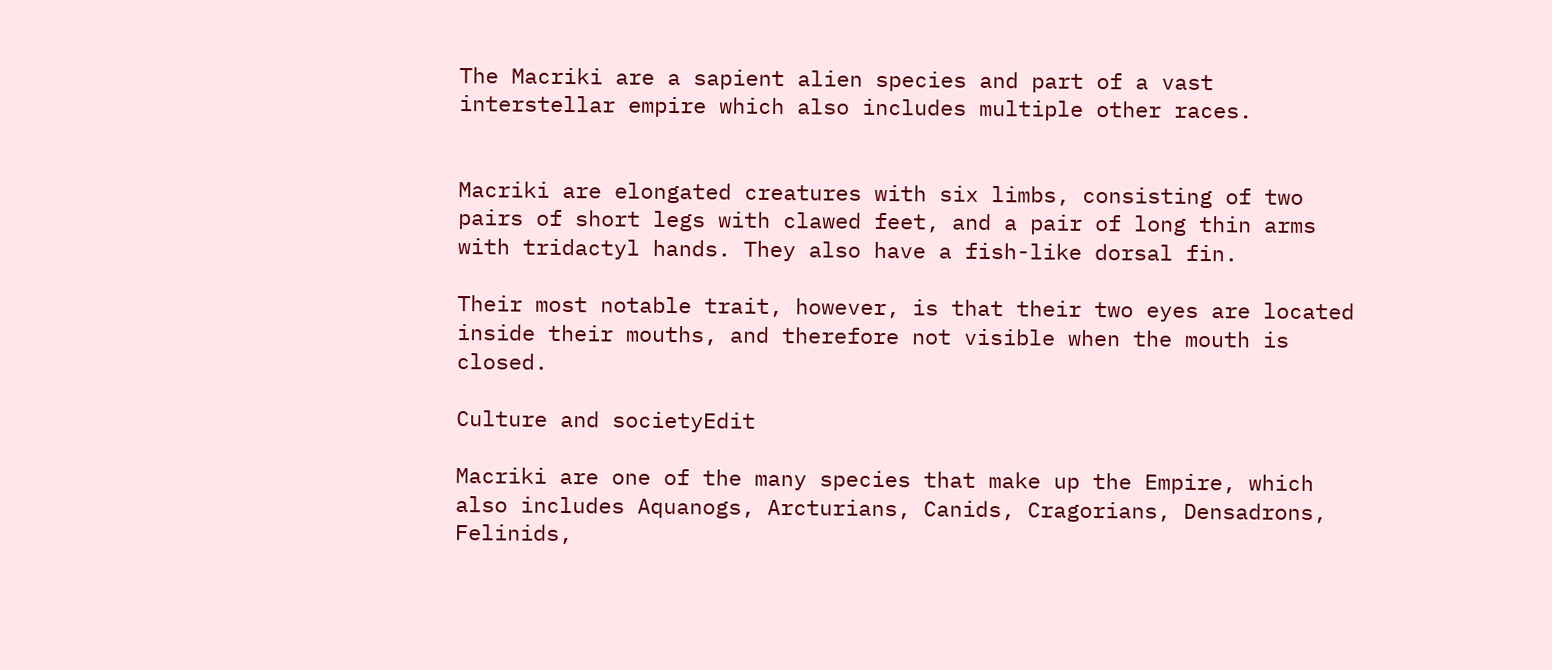The Macriki are a sapient alien species and part of a vast interstellar empire which also includes multiple other races.


Macriki are elongated creatures with six limbs, consisting of two pairs of short legs with clawed feet, and a pair of long thin arms with tridactyl hands. They also have a fish-like dorsal fin.

Their most notable trait, however, is that their two eyes are located inside their mouths, and therefore not visible when the mouth is closed.

Culture and societyEdit

Macriki are one of the many species that make up the Empire, which also includes Aquanogs, Arcturians, Canids, Cragorians, Densadrons, Felinids,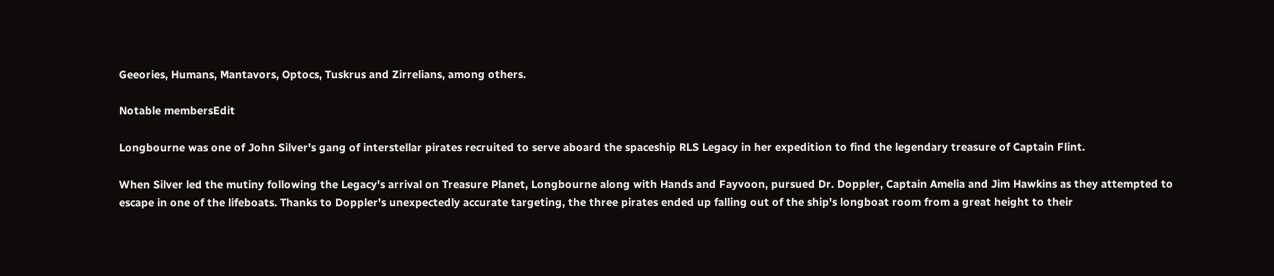Geeories, Humans, Mantavors, Optocs, Tuskrus and Zirrelians, among others.

Notable membersEdit

Longbourne was one of John Silver's gang of interstellar pirates recruited to serve aboard the spaceship RLS Legacy in her expedition to find the legendary treasure of Captain Flint.

When Silver led the mutiny following the Legacy's arrival on Treasure Planet, Longbourne along with Hands and Fayvoon, pursued Dr. Doppler, Captain Amelia and Jim Hawkins as they attempted to escape in one of the lifeboats. Thanks to Doppler's unexpectedly accurate targeting, the three pirates ended up falling out of the ship's longboat room from a great height to their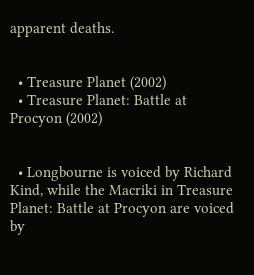apparent deaths.


  • Treasure Planet (2002)
  • Treasure Planet: Battle at Procyon (2002)


  • Longbourne is voiced by Richard Kind, while the Macriki in Treasure Planet: Battle at Procyon are voiced by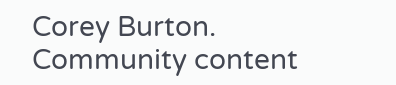Corey Burton.
Community content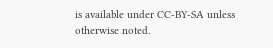is available under CC-BY-SA unless otherwise noted.